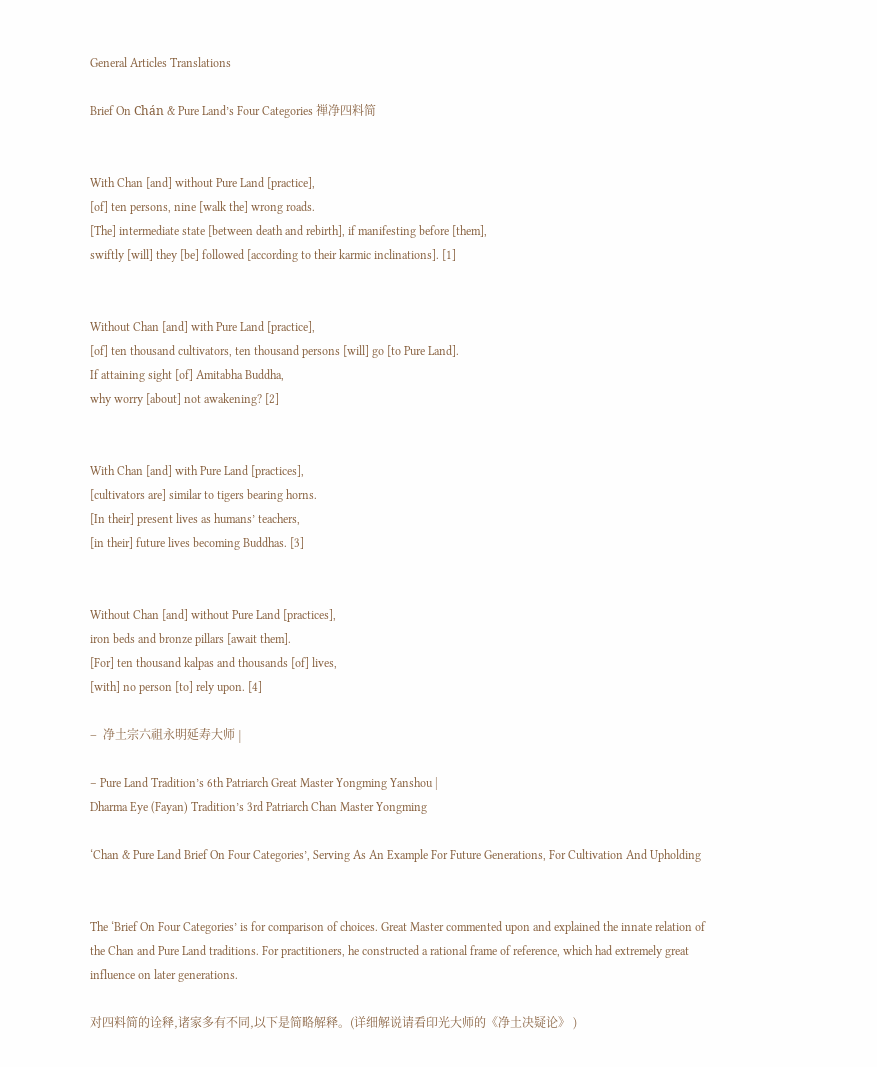General Articles Translations

Brief On Chán & Pure Land’s Four Categories 禅净四料简


With Chan [and] without Pure Land [practice],
[of] ten persons, nine [walk the] wrong roads.
[The] intermediate state [between death and rebirth], if manifesting before [them],
swiftly [will] they [be] followed [according to their karmic inclinations]. [1]


Without Chan [and] with Pure Land [practice],
[of] ten thousand cultivators, ten thousand persons [will] go [to Pure Land].
If attaining sight [of] Amitabha Buddha,
why worry [about] not awakening? [2]


With Chan [and] with Pure Land [practices],
[cultivators are] similar to tigers bearing horns.
[In their] present lives as humans’ teachers,
[in their] future lives becoming Buddhas. [3]


Without Chan [and] without Pure Land [practices],
iron beds and bronze pillars [await them].
[For] ten thousand kalpas and thousands [of] lives,
[with] no person [to] rely upon. [4]

–  净土宗六祖永明延寿大师 |

– Pure Land Tradition’s 6th Patriarch Great Master Yongming Yanshou |
Dharma Eye (Fayan) Tradition’s 3rd Patriarch Chan Master Yongming

‘Chan & Pure Land Brief On Four Categories’, Serving As An Example For Future Generations, For Cultivation And Upholding


The ‘Brief On Four Categories’ is for comparison of choices. Great Master commented upon and explained the innate relation of the Chan and Pure Land traditions. For practitioners, he constructed a rational frame of reference, which had extremely great influence on later generations.

对四料简的诠释,诸家多有不同,以下是简略解释。(详细解说请看印光大师的《净土决疑论》 )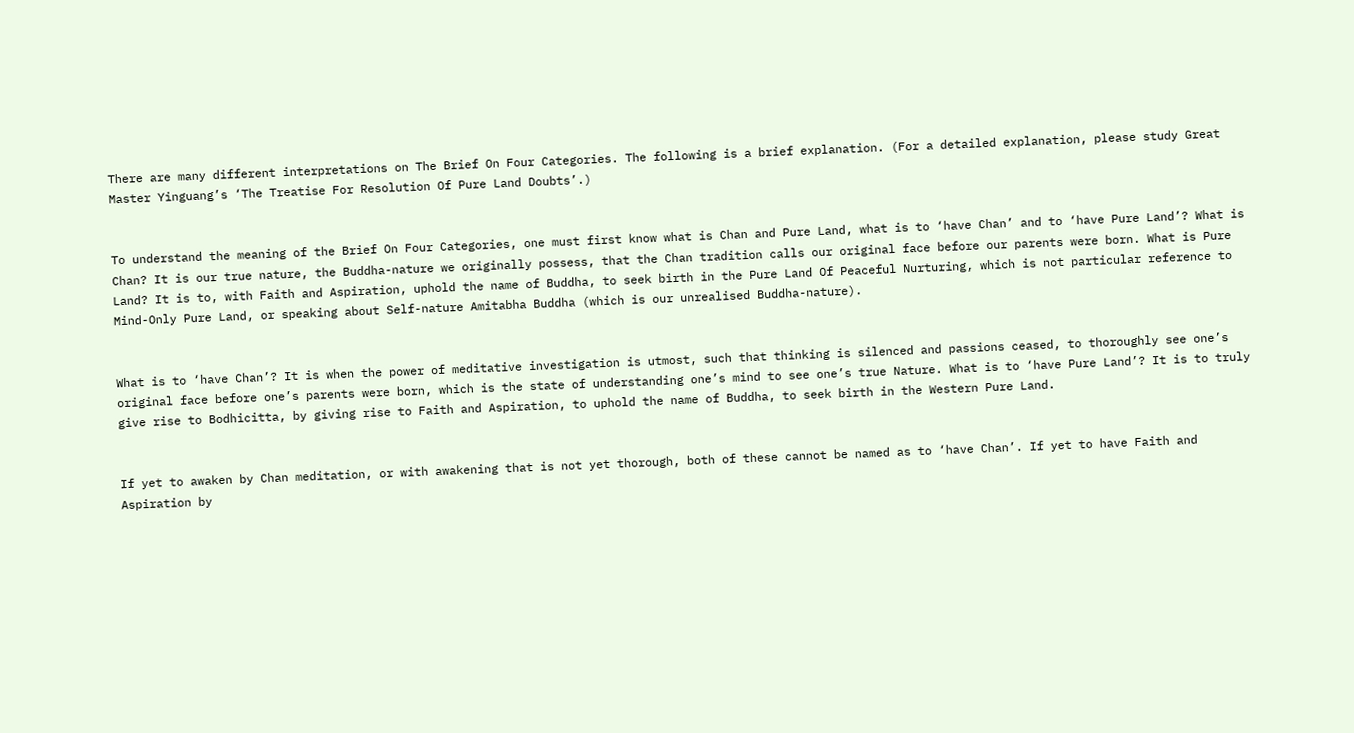There are many different interpretations on The Brief On Four Categories. The following is a brief explanation. (For a detailed explanation, please study Great Master Yinguang’s ‘The Treatise For Resolution Of Pure Land Doubts’.)


To understand the meaning of the Brief On Four Categories, one must first know what is Chan and Pure Land, what is to ‘have Chan’ and to ‘have Pure Land’? What is Chan? It is our true nature, the Buddha-nature we originally possess, that the Chan tradition calls our original face before our parents were born. What is Pure Land? It is to, with Faith and Aspiration, uphold the name of Buddha, to seek birth in the Pure Land Of Peaceful Nurturing, which is not particular reference to Mind-Only Pure Land, or speaking about Self-nature Amitabha Buddha (which is our unrealised Buddha-nature).


What is to ‘have Chan’? It is when the power of meditative investigation is utmost, such that thinking is silenced and passions ceased, to thoroughly see one’s original face before one’s parents were born, which is the state of understanding one’s mind to see one’s true Nature. What is to ‘have Pure Land’? It is to truly give rise to Bodhicitta, by giving rise to Faith and Aspiration, to uphold the name of Buddha, to seek birth in the Western Pure Land.


If yet to awaken by Chan meditation, or with awakening that is not yet thorough, both of these cannot be named as to ‘have Chan’. If yet to have Faith and Aspiration by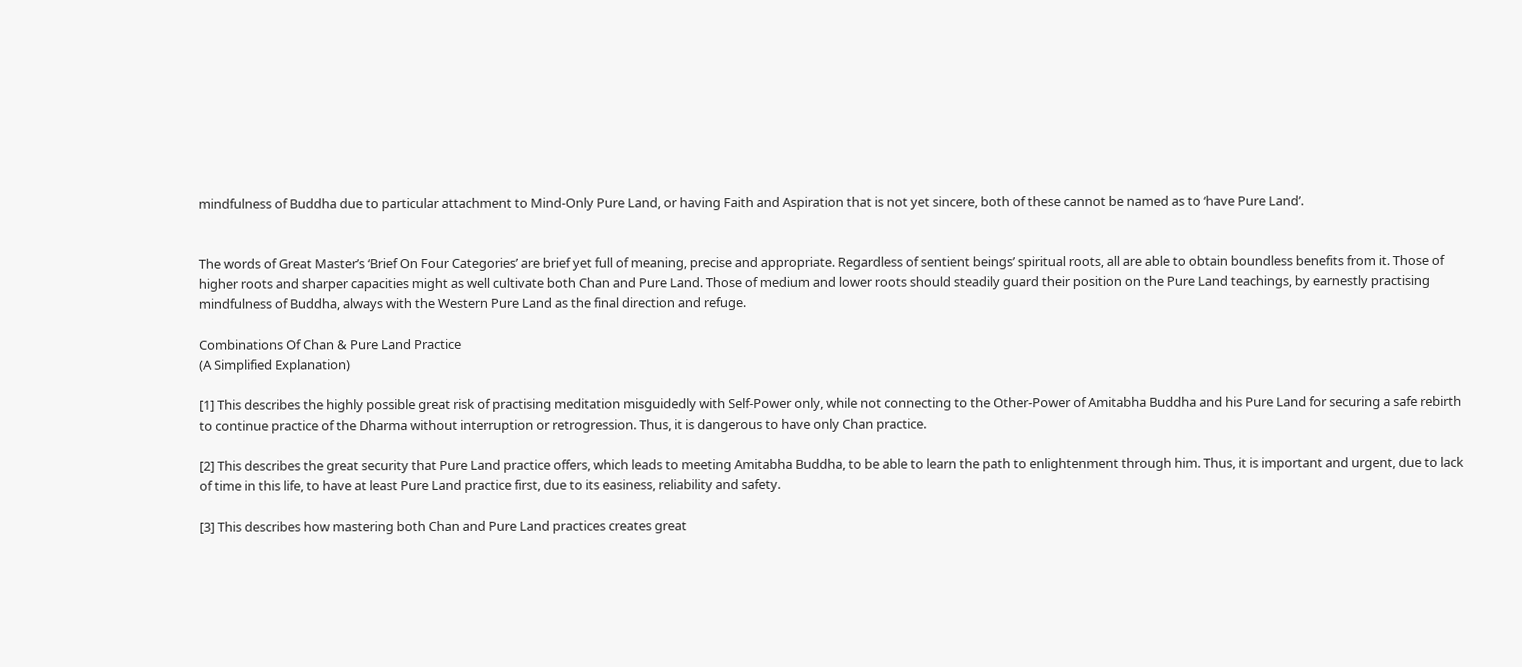mindfulness of Buddha due to particular attachment to Mind-Only Pure Land, or having Faith and Aspiration that is not yet sincere, both of these cannot be named as to ‘have Pure Land’.


The words of Great Master’s ‘Brief On Four Categories’ are brief yet full of meaning, precise and appropriate. Regardless of sentient beings’ spiritual roots, all are able to obtain boundless benefits from it. Those of higher roots and sharper capacities might as well cultivate both Chan and Pure Land. Those of medium and lower roots should steadily guard their position on the Pure Land teachings, by earnestly practising mindfulness of Buddha, always with the Western Pure Land as the final direction and refuge.

Combinations Of Chan & Pure Land Practice
(A Simplified Explanation)

[1] This describes the highly possible great risk of practising meditation misguidedly with Self-Power only, while not connecting to the Other-Power of Amitabha Buddha and his Pure Land for securing a safe rebirth to continue practice of the Dharma without interruption or retrogression. Thus, it is dangerous to have only Chan practice.

[2] This describes the great security that Pure Land practice offers, which leads to meeting Amitabha Buddha, to be able to learn the path to enlightenment through him. Thus, it is important and urgent, due to lack of time in this life, to have at least Pure Land practice first, due to its easiness, reliability and safety.

[3] This describes how mastering both Chan and Pure Land practices creates great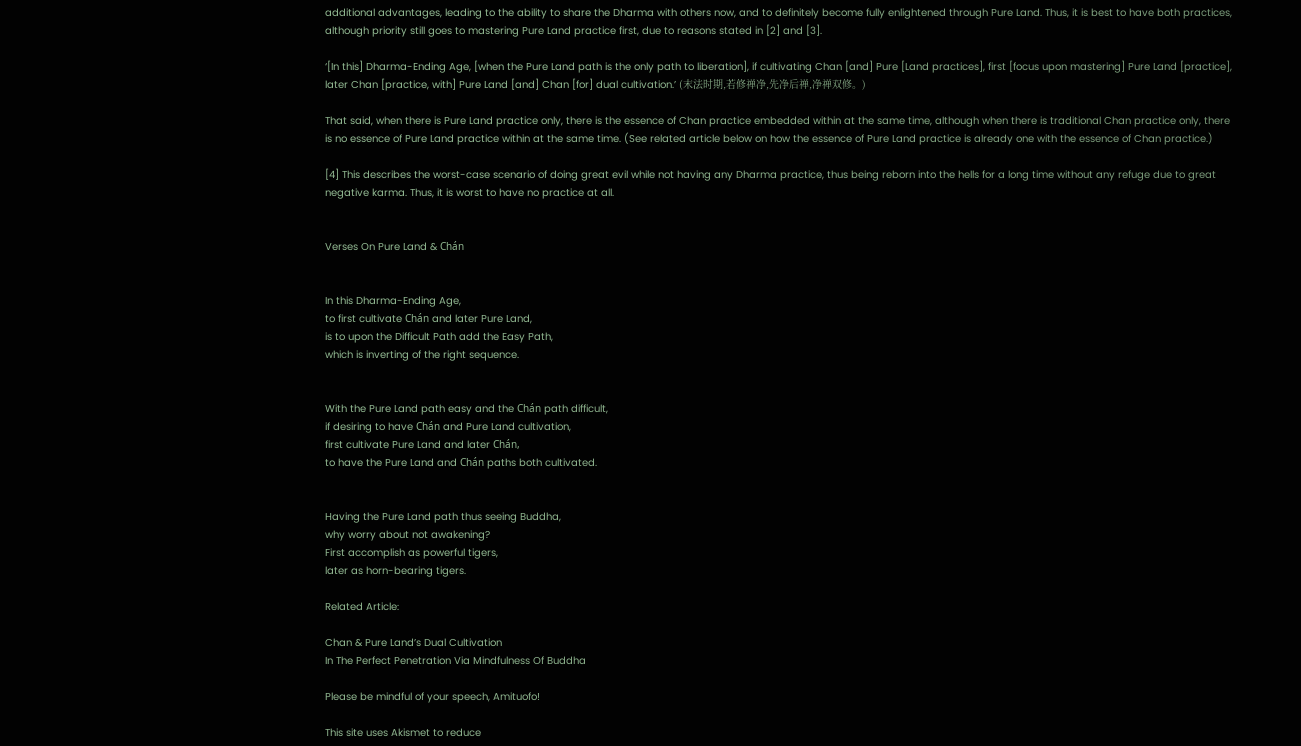additional advantages, leading to the ability to share the Dharma with others now, and to definitely become fully enlightened through Pure Land. Thus, it is best to have both practices, although priority still goes to mastering Pure Land practice first, due to reasons stated in [2] and [3].

‘[In this] Dharma-Ending Age, [when the Pure Land path is the only path to liberation], if cultivating Chan [and] Pure [Land practices], first [focus upon mastering] Pure Land [practice], later Chan [practice, with] Pure Land [and] Chan [for] dual cultivation.’ (末法时期,若修禅净,先净后禅,净禅双修。)

That said, when there is Pure Land practice only, there is the essence of Chan practice embedded within at the same time, although when there is traditional Chan practice only, there is no essence of Pure Land practice within at the same time. (See related article below on how the essence of Pure Land practice is already one with the essence of Chan practice.)

[4] This describes the worst-case scenario of doing great evil while not having any Dharma practice, thus being reborn into the hells for a long time without any refuge due to great negative karma. Thus, it is worst to have no practice at all.


Verses On Pure Land & Chán


In this Dharma-Ending Age,
to first cultivate Chán and later Pure Land,
is to upon the Difficult Path add the Easy Path,
which is inverting of the right sequence.


With the Pure Land path easy and the Chán path difficult,
if desiring to have Chán and Pure Land cultivation,
first cultivate Pure Land and later Chán,
to have the Pure Land and Chán paths both cultivated.


Having the Pure Land path thus seeing Buddha,
why worry about not awakening?
First accomplish as powerful tigers,
later as horn-bearing tigers.

Related Article:

Chan & Pure Land’s Dual Cultivation
In The Perfect Penetration Via Mindfulness Of Buddha

Please be mindful of your speech, Amituofo!

This site uses Akismet to reduce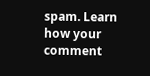spam. Learn how your comment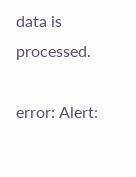data is processed.

error: Alert: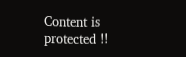Content is protected !!